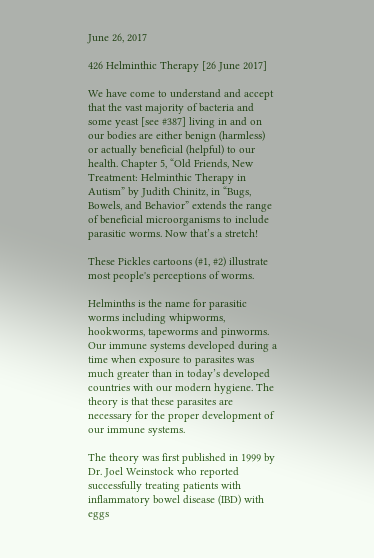June 26, 2017

426 Helminthic Therapy [26 June 2017]

We have come to understand and accept that the vast majority of bacteria and some yeast [see #387] living in and on our bodies are either benign (harmless) or actually beneficial (helpful) to our health. Chapter 5, “Old Friends, New Treatment: Helminthic Therapy in Autism” by Judith Chinitz, in “Bugs, Bowels, and Behavior” extends the range of beneficial microorganisms to include parasitic worms. Now that’s a stretch!

These Pickles cartoons (#1, #2) illustrate most people's perceptions of worms.

Helminths is the name for parasitic worms including whipworms, hookworms, tapeworms and pinworms. Our immune systems developed during a time when exposure to parasites was much greater than in today’s developed countries with our modern hygiene. The theory is that these parasites are necessary for the proper development of our immune systems.

The theory was first published in 1999 by Dr. Joel Weinstock who reported successfully treating patients with inflammatory bowel disease (IBD) with eggs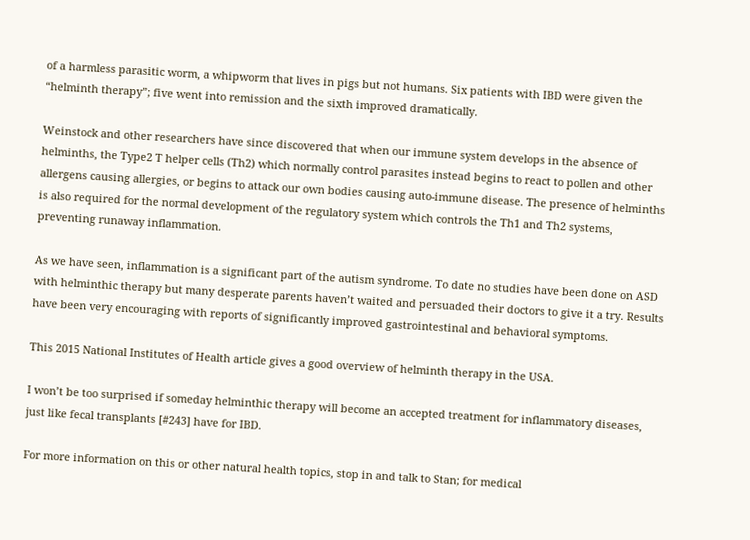of a harmless parasitic worm, a whipworm that lives in pigs but not humans. Six patients with IBD were given the “helminth therapy”; five went into remission and the sixth improved dramatically.

Weinstock and other researchers have since discovered that when our immune system develops in the absence of helminths, the Type2 T helper cells (Th2) which normally control parasites instead begins to react to pollen and other allergens causing allergies, or begins to attack our own bodies causing auto-immune disease. The presence of helminths is also required for the normal development of the regulatory system which controls the Th1 and Th2 systems, preventing runaway inflammation.

As we have seen, inflammation is a significant part of the autism syndrome. To date no studies have been done on ASD with helminthic therapy but many desperate parents haven’t waited and persuaded their doctors to give it a try. Results have been very encouraging with reports of significantly improved gastrointestinal and behavioral symptoms.

This 2015 National Institutes of Health article gives a good overview of helminth therapy in the USA.

I won’t be too surprised if someday helminthic therapy will become an accepted treatment for inflammatory diseases, just like fecal transplants [#243] have for IBD.

For more information on this or other natural health topics, stop in and talk to Stan; for medical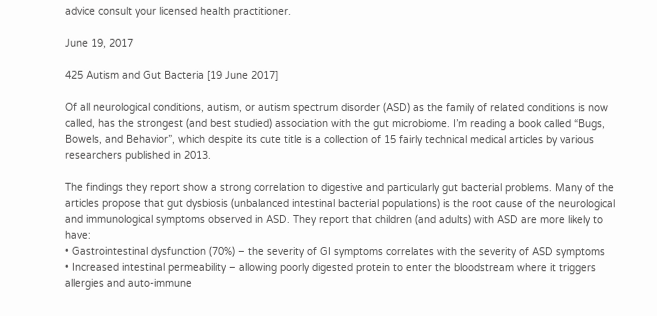advice consult your licensed health practitioner.

June 19, 2017

425 Autism and Gut Bacteria [19 June 2017]

Of all neurological conditions, autism, or autism spectrum disorder (ASD) as the family of related conditions is now called, has the strongest (and best studied) association with the gut microbiome. I’m reading a book called “Bugs, Bowels, and Behavior”, which despite its cute title is a collection of 15 fairly technical medical articles by various researchers published in 2013.

The findings they report show a strong correlation to digestive and particularly gut bacterial problems. Many of the articles propose that gut dysbiosis (unbalanced intestinal bacterial populations) is the root cause of the neurological and immunological symptoms observed in ASD. They report that children (and adults) with ASD are more likely to have:
• Gastrointestinal dysfunction (70%) – the severity of GI symptoms correlates with the severity of ASD symptoms
• Increased intestinal permeability – allowing poorly digested protein to enter the bloodstream where it triggers allergies and auto-immune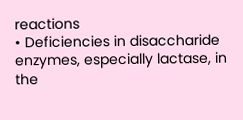reactions
• Deficiencies in disaccharide enzymes, especially lactase, in the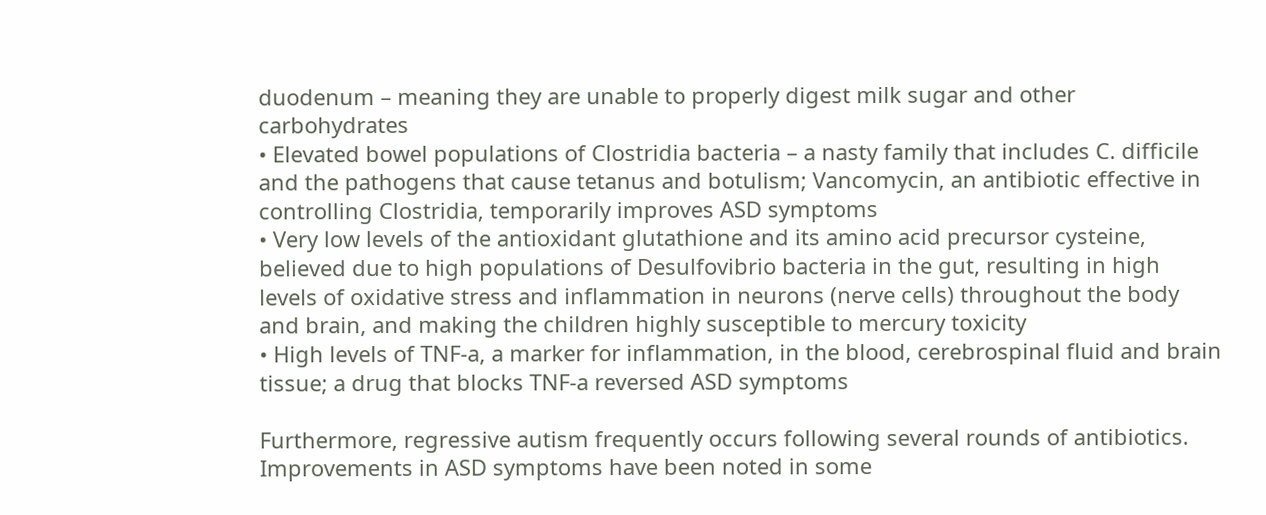duodenum – meaning they are unable to properly digest milk sugar and other carbohydrates
• Elevated bowel populations of Clostridia bacteria – a nasty family that includes C. difficile and the pathogens that cause tetanus and botulism; Vancomycin, an antibiotic effective in controlling Clostridia, temporarily improves ASD symptoms
• Very low levels of the antioxidant glutathione and its amino acid precursor cysteine, believed due to high populations of Desulfovibrio bacteria in the gut, resulting in high levels of oxidative stress and inflammation in neurons (nerve cells) throughout the body and brain, and making the children highly susceptible to mercury toxicity
• High levels of TNF-a, a marker for inflammation, in the blood, cerebrospinal fluid and brain tissue; a drug that blocks TNF-a reversed ASD symptoms

Furthermore, regressive autism frequently occurs following several rounds of antibiotics. Improvements in ASD symptoms have been noted in some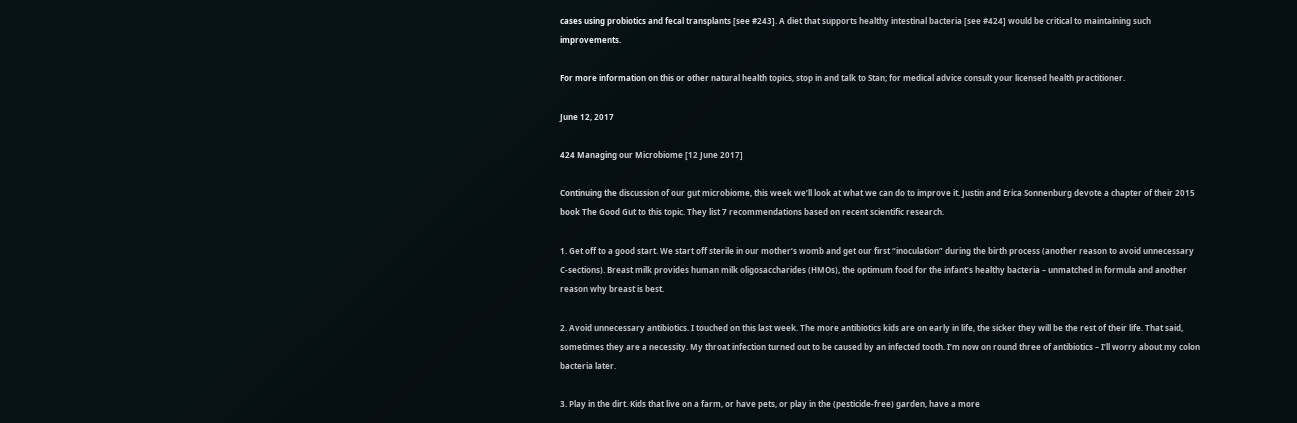cases using probiotics and fecal transplants [see #243]. A diet that supports healthy intestinal bacteria [see #424] would be critical to maintaining such improvements.

For more information on this or other natural health topics, stop in and talk to Stan; for medical advice consult your licensed health practitioner.

June 12, 2017

424 Managing our Microbiome [12 June 2017]

Continuing the discussion of our gut microbiome, this week we’ll look at what we can do to improve it. Justin and Erica Sonnenburg devote a chapter of their 2015 book The Good Gut to this topic. They list 7 recommendations based on recent scientific research.

1. Get off to a good start. We start off sterile in our mother’s womb and get our first “inoculation” during the birth process (another reason to avoid unnecessary C-sections). Breast milk provides human milk oligosaccharides (HMOs), the optimum food for the infant’s healthy bacteria – unmatched in formula and another reason why breast is best.

2. Avoid unnecessary antibiotics. I touched on this last week. The more antibiotics kids are on early in life, the sicker they will be the rest of their life. That said, sometimes they are a necessity. My throat infection turned out to be caused by an infected tooth. I’m now on round three of antibiotics – I’ll worry about my colon bacteria later.

3. Play in the dirt. Kids that live on a farm, or have pets, or play in the (pesticide-free) garden, have a more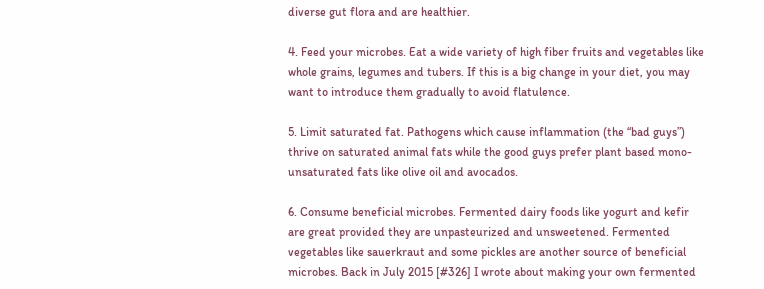diverse gut flora and are healthier.

4. Feed your microbes. Eat a wide variety of high fiber fruits and vegetables like whole grains, legumes and tubers. If this is a big change in your diet, you may want to introduce them gradually to avoid flatulence.

5. Limit saturated fat. Pathogens which cause inflammation (the “bad guys”) thrive on saturated animal fats while the good guys prefer plant based mono-unsaturated fats like olive oil and avocados.

6. Consume beneficial microbes. Fermented dairy foods like yogurt and kefir are great provided they are unpasteurized and unsweetened. Fermented vegetables like sauerkraut and some pickles are another source of beneficial microbes. Back in July 2015 [#326] I wrote about making your own fermented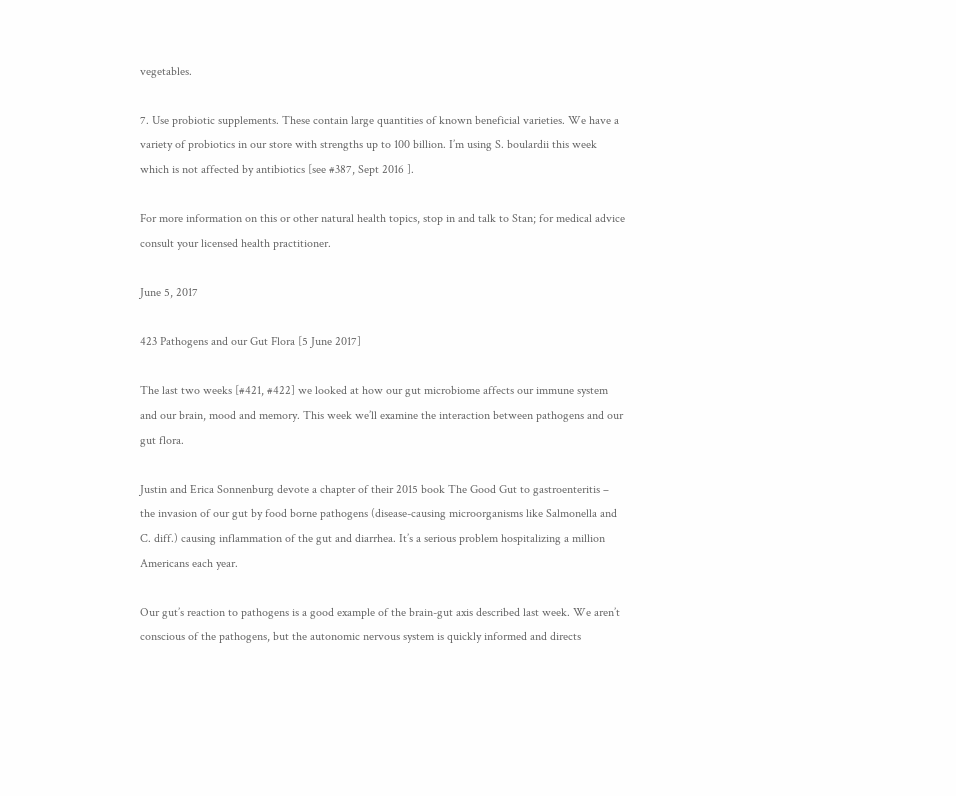vegetables.

7. Use probiotic supplements. These contain large quantities of known beneficial varieties. We have a variety of probiotics in our store with strengths up to 100 billion. I’m using S. boulardii this week which is not affected by antibiotics [see #387, Sept 2016 ].

For more information on this or other natural health topics, stop in and talk to Stan; for medical advice consult your licensed health practitioner.

June 5, 2017

423 Pathogens and our Gut Flora [5 June 2017]

The last two weeks [#421, #422] we looked at how our gut microbiome affects our immune system and our brain, mood and memory. This week we’ll examine the interaction between pathogens and our gut flora.

Justin and Erica Sonnenburg devote a chapter of their 2015 book The Good Gut to gastroenteritis – the invasion of our gut by food borne pathogens (disease-causing microorganisms like Salmonella and C. diff.) causing inflammation of the gut and diarrhea. It’s a serious problem hospitalizing a million Americans each year.

Our gut’s reaction to pathogens is a good example of the brain-gut axis described last week. We aren’t conscious of the pathogens, but the autonomic nervous system is quickly informed and directs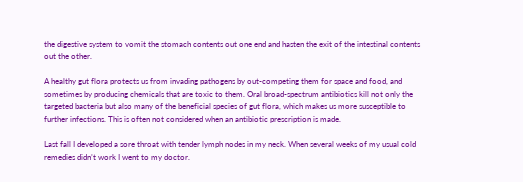the digestive system to vomit the stomach contents out one end and hasten the exit of the intestinal contents out the other.

A healthy gut flora protects us from invading pathogens by out-competing them for space and food, and sometimes by producing chemicals that are toxic to them. Oral broad-spectrum antibiotics kill not only the targeted bacteria but also many of the beneficial species of gut flora, which makes us more susceptible to further infections. This is often not considered when an antibiotic prescription is made.

Last fall I developed a sore throat with tender lymph nodes in my neck. When several weeks of my usual cold remedies didn’t work I went to my doctor.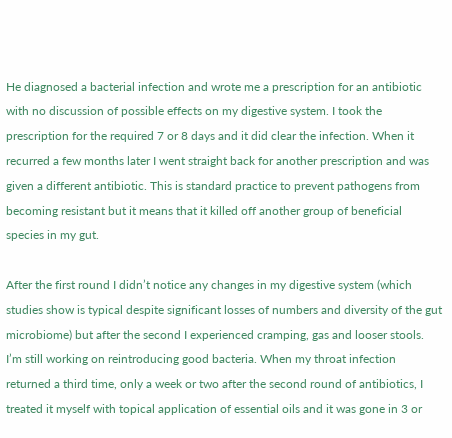He diagnosed a bacterial infection and wrote me a prescription for an antibiotic with no discussion of possible effects on my digestive system. I took the prescription for the required 7 or 8 days and it did clear the infection. When it recurred a few months later I went straight back for another prescription and was given a different antibiotic. This is standard practice to prevent pathogens from becoming resistant but it means that it killed off another group of beneficial species in my gut.

After the first round I didn’t notice any changes in my digestive system (which studies show is typical despite significant losses of numbers and diversity of the gut microbiome) but after the second I experienced cramping, gas and looser stools. I’m still working on reintroducing good bacteria. When my throat infection returned a third time, only a week or two after the second round of antibiotics, I treated it myself with topical application of essential oils and it was gone in 3 or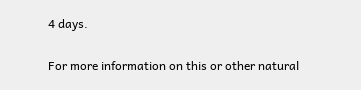4 days.

For more information on this or other natural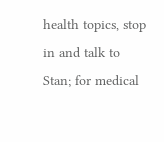health topics, stop in and talk to Stan; for medical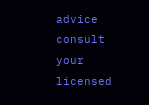advice consult your licensed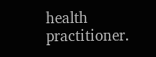health practitioner.